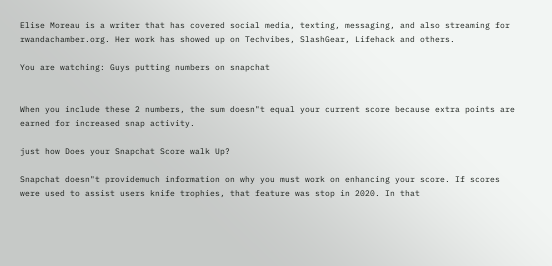Elise Moreau is a writer that has covered social media, texting, messaging, and also streaming for rwandachamber.org. Her work has showed up on Techvibes, SlashGear, Lifehack and others.

You are watching: Guys putting numbers on snapchat


When you include these 2 numbers, the sum doesn"t equal your current score because extra points are earned for increased snap activity.

just how Does your Snapchat Score walk Up?

Snapchat doesn"t providemuch information on why you must work on enhancing your score. If scores were used to assist users knife trophies, that feature was stop in 2020. In that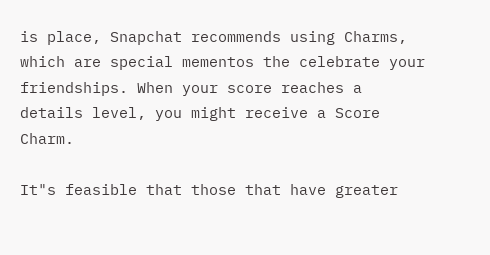is place, Snapchat recommends using Charms, which are special mementos the celebrate your friendships. When your score reaches a details level, you might receive a Score Charm.

It"s feasible that those that have greater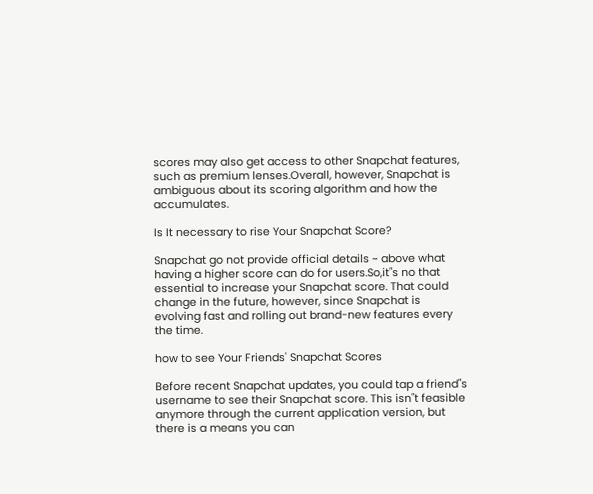scores may also get access to other Snapchat features, such as premium lenses.Overall, however, Snapchat is ambiguous about its scoring algorithm and how the accumulates.

Is It necessary to rise Your Snapchat Score?

Snapchat go not provide official details ~ above what having a higher score can do for users.So,it"s no that essential to increase your Snapchat score. That could change in the future, however, since Snapchat is evolving fast and rolling out brand-new features every the time.

how to see Your Friends' Snapchat Scores

Before recent Snapchat updates, you could tap a friend"s username to see their Snapchat score. This isn"t feasible anymore through the current application version, but there is a means you can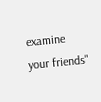examine your friends"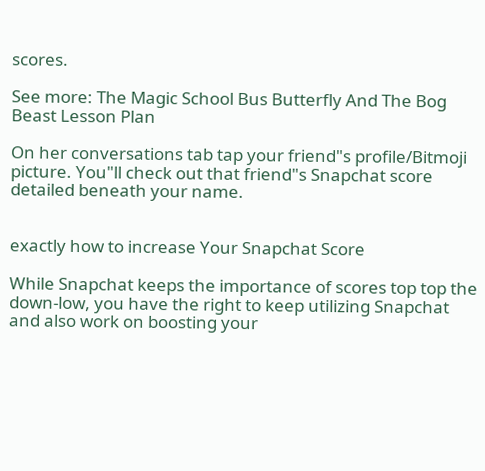scores.

See more: The Magic School Bus Butterfly And The Bog Beast Lesson Plan

On her conversations tab tap your friend"s profile/Bitmoji picture. You"ll check out that friend"s Snapchat score detailed beneath your name.


exactly how to increase Your Snapchat Score

While Snapchat keeps the importance of scores top top the down-low, you have the right to keep utilizing Snapchat and also work on boosting your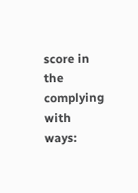score in the complying with ways: